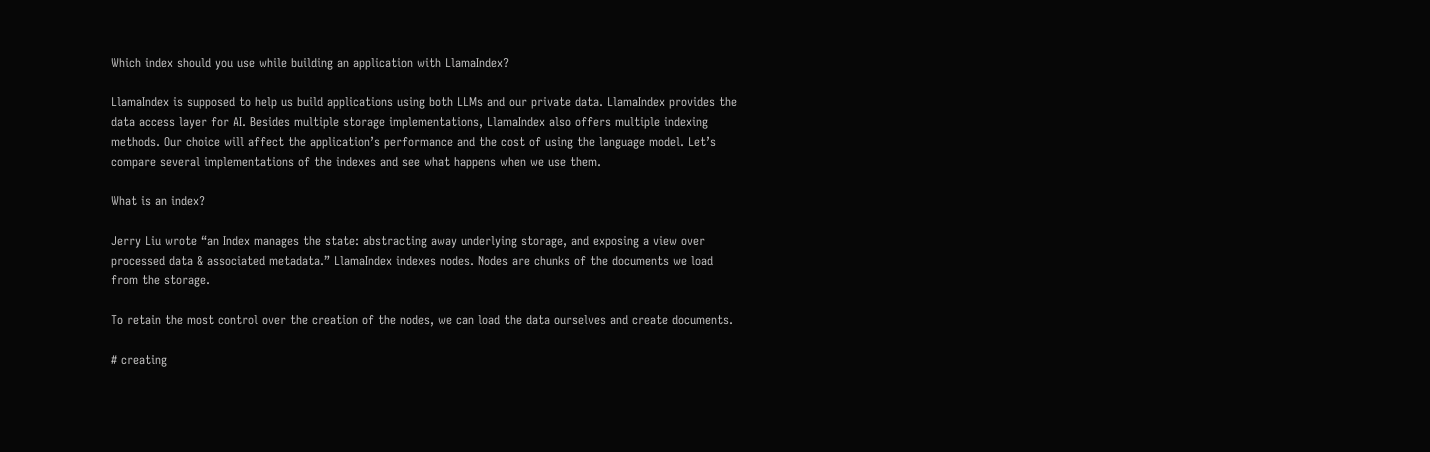Which index should you use while building an application with LlamaIndex?

LlamaIndex is supposed to help us build applications using both LLMs and our private data. LlamaIndex provides the data access layer for AI. Besides multiple storage implementations, LlamaIndex also offers multiple indexing methods. Our choice will affect the application’s performance and the cost of using the language model. Let’s compare several implementations of the indexes and see what happens when we use them.

What is an index?

Jerry Liu wrote “an Index manages the state: abstracting away underlying storage, and exposing a view over processed data & associated metadata.” LlamaIndex indexes nodes. Nodes are chunks of the documents we load from the storage.

To retain the most control over the creation of the nodes, we can load the data ourselves and create documents.

# creating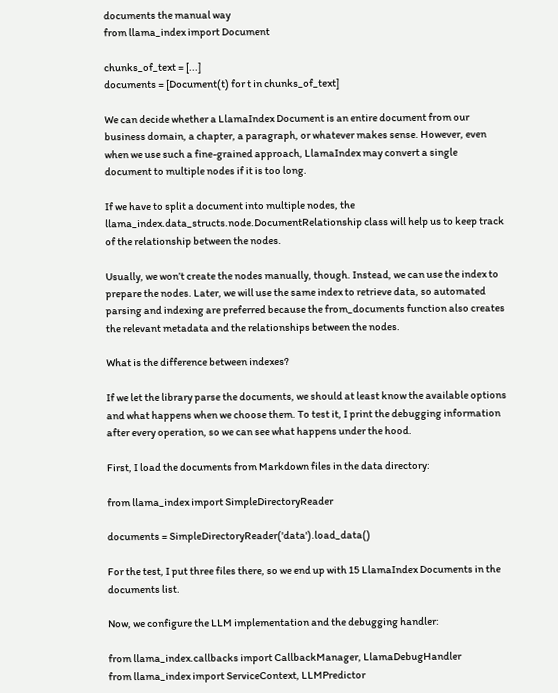documents the manual way
from llama_index import Document

chunks_of_text = [...]
documents = [Document(t) for t in chunks_of_text]

We can decide whether a LlamaIndex Document is an entire document from our business domain, a chapter, a paragraph, or whatever makes sense. However, even when we use such a fine-grained approach, LlamaIndex may convert a single document to multiple nodes if it is too long.

If we have to split a document into multiple nodes, the llama_index.data_structs.node.DocumentRelationship class will help us to keep track of the relationship between the nodes.

Usually, we won’t create the nodes manually, though. Instead, we can use the index to prepare the nodes. Later, we will use the same index to retrieve data, so automated parsing and indexing are preferred because the from_documents function also creates the relevant metadata and the relationships between the nodes.

What is the difference between indexes?

If we let the library parse the documents, we should at least know the available options and what happens when we choose them. To test it, I print the debugging information after every operation, so we can see what happens under the hood.

First, I load the documents from Markdown files in the data directory:

from llama_index import SimpleDirectoryReader

documents = SimpleDirectoryReader('data').load_data()

For the test, I put three files there, so we end up with 15 LlamaIndex Documents in the documents list.

Now, we configure the LLM implementation and the debugging handler:

from llama_index.callbacks import CallbackManager, LlamaDebugHandler
from llama_index import ServiceContext, LLMPredictor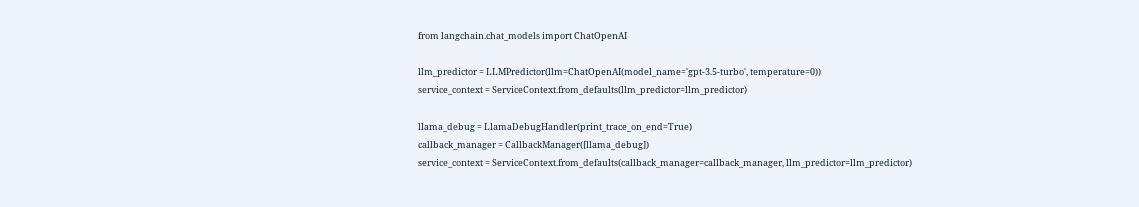from langchain.chat_models import ChatOpenAI

llm_predictor = LLMPredictor(llm=ChatOpenAI(model_name='gpt-3.5-turbo', temperature=0))
service_context = ServiceContext.from_defaults(llm_predictor=llm_predictor)

llama_debug = LlamaDebugHandler(print_trace_on_end=True)
callback_manager = CallbackManager([llama_debug])
service_context = ServiceContext.from_defaults(callback_manager=callback_manager, llm_predictor=llm_predictor)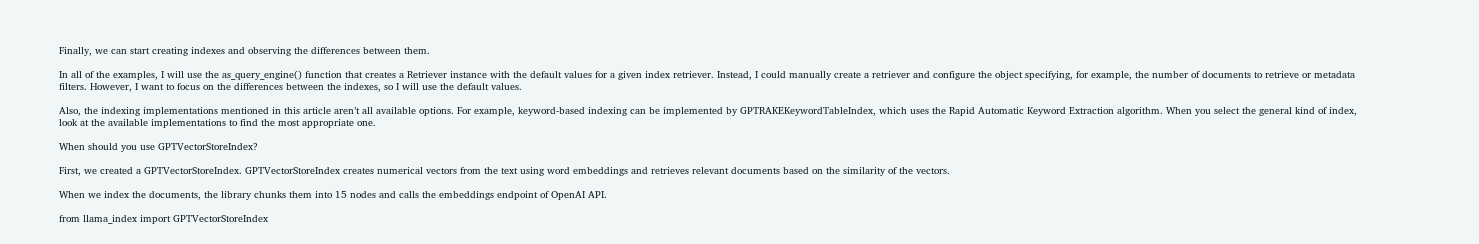Finally, we can start creating indexes and observing the differences between them.

In all of the examples, I will use the as_query_engine() function that creates a Retriever instance with the default values for a given index retriever. Instead, I could manually create a retriever and configure the object specifying, for example, the number of documents to retrieve or metadata filters. However, I want to focus on the differences between the indexes, so I will use the default values.

Also, the indexing implementations mentioned in this article aren’t all available options. For example, keyword-based indexing can be implemented by GPTRAKEKeywordTableIndex, which uses the Rapid Automatic Keyword Extraction algorithm. When you select the general kind of index, look at the available implementations to find the most appropriate one.

When should you use GPTVectorStoreIndex?

First, we created a GPTVectorStoreIndex. GPTVectorStoreIndex creates numerical vectors from the text using word embeddings and retrieves relevant documents based on the similarity of the vectors.

When we index the documents, the library chunks them into 15 nodes and calls the embeddings endpoint of OpenAI API.

from llama_index import GPTVectorStoreIndex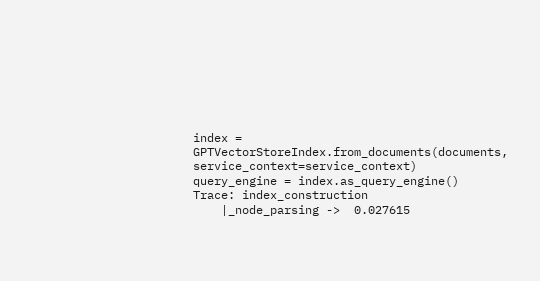index = GPTVectorStoreIndex.from_documents(documents, service_context=service_context)
query_engine = index.as_query_engine()
Trace: index_construction
    |_node_parsing ->  0.027615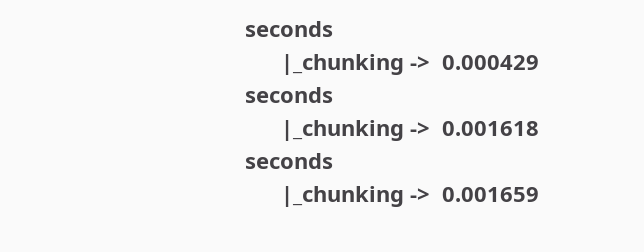seconds
      |_chunking ->  0.000429 seconds
      |_chunking ->  0.001618 seconds
      |_chunking ->  0.001659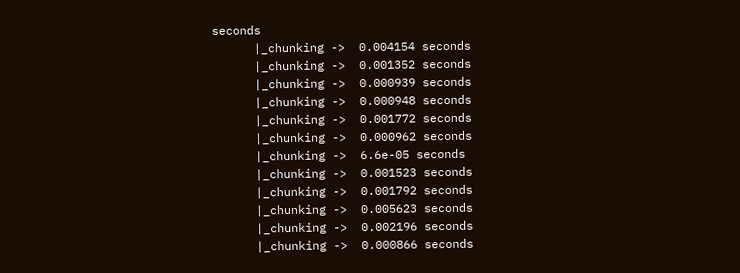seconds
      |_chunking ->  0.004154 seconds
      |_chunking ->  0.001352 seconds
      |_chunking ->  0.000939 seconds
      |_chunking ->  0.000948 seconds
      |_chunking ->  0.001772 seconds
      |_chunking ->  0.000962 seconds
      |_chunking ->  6.6e-05 seconds
      |_chunking ->  0.001523 seconds
      |_chunking ->  0.001792 seconds
      |_chunking ->  0.005623 seconds
      |_chunking ->  0.002196 seconds
      |_chunking ->  0.000866 seconds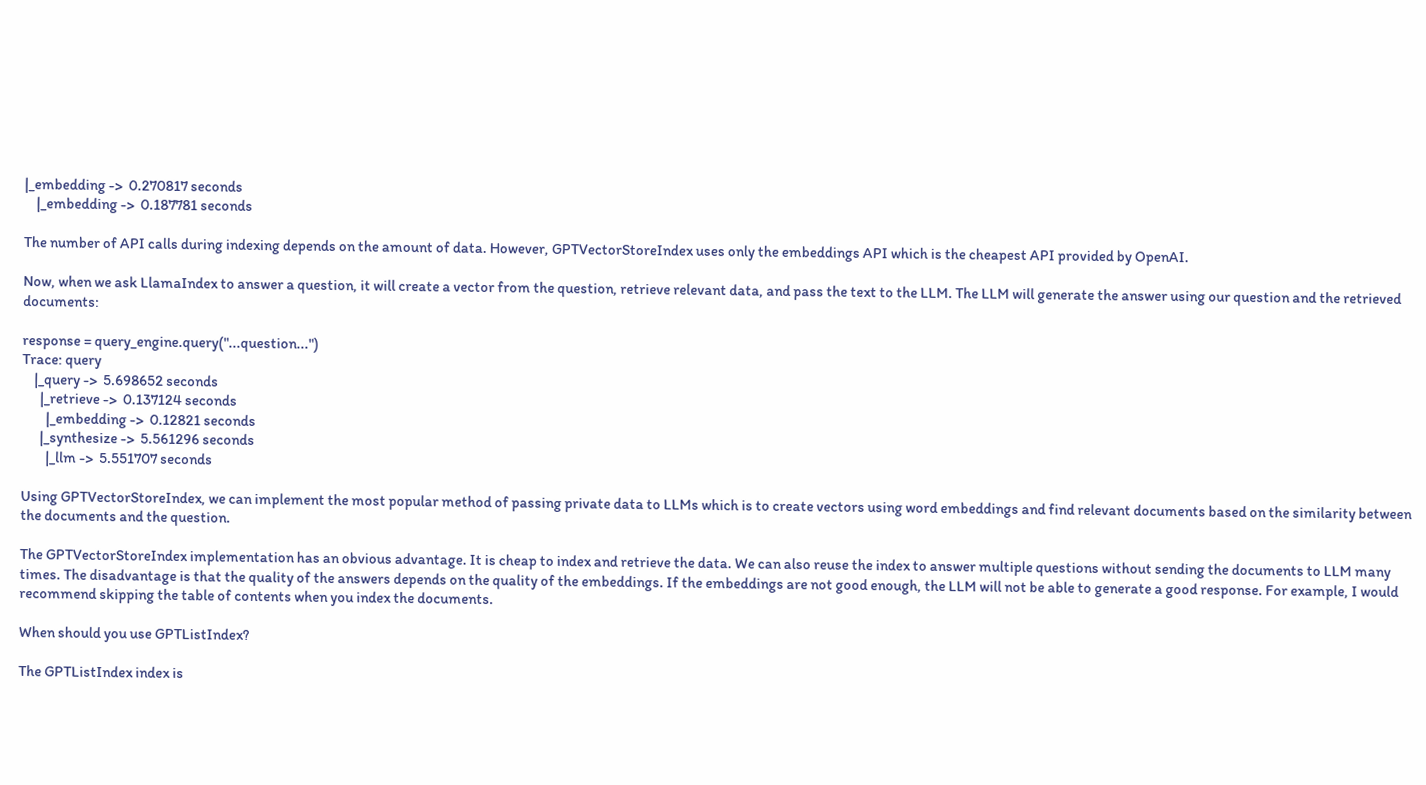|_embedding ->  0.270817 seconds
    |_embedding ->  0.187781 seconds

The number of API calls during indexing depends on the amount of data. However, GPTVectorStoreIndex uses only the embeddings API which is the cheapest API provided by OpenAI.

Now, when we ask LlamaIndex to answer a question, it will create a vector from the question, retrieve relevant data, and pass the text to the LLM. The LLM will generate the answer using our question and the retrieved documents:

response = query_engine.query("...question...")
Trace: query
    |_query ->  5.698652 seconds
      |_retrieve ->  0.137124 seconds
        |_embedding ->  0.12821 seconds
      |_synthesize ->  5.561296 seconds
        |_llm ->  5.551707 seconds

Using GPTVectorStoreIndex, we can implement the most popular method of passing private data to LLMs which is to create vectors using word embeddings and find relevant documents based on the similarity between the documents and the question.

The GPTVectorStoreIndex implementation has an obvious advantage. It is cheap to index and retrieve the data. We can also reuse the index to answer multiple questions without sending the documents to LLM many times. The disadvantage is that the quality of the answers depends on the quality of the embeddings. If the embeddings are not good enough, the LLM will not be able to generate a good response. For example, I would recommend skipping the table of contents when you index the documents.

When should you use GPTListIndex?

The GPTListIndex index is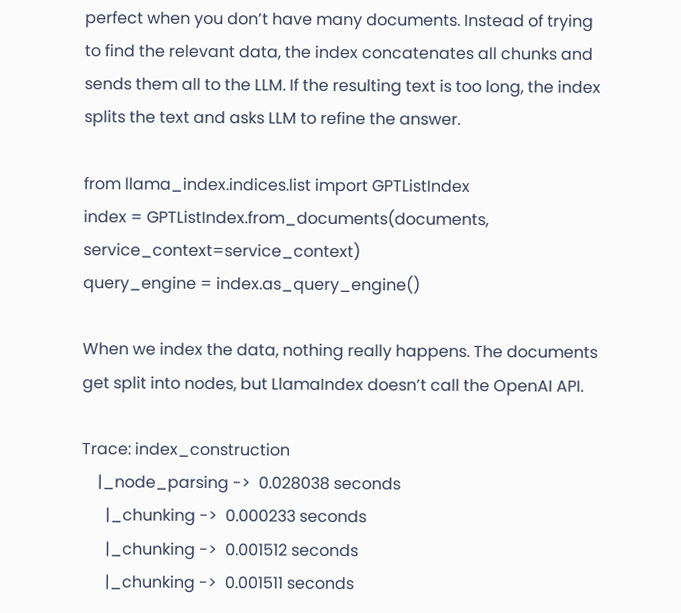perfect when you don’t have many documents. Instead of trying to find the relevant data, the index concatenates all chunks and sends them all to the LLM. If the resulting text is too long, the index splits the text and asks LLM to refine the answer.

from llama_index.indices.list import GPTListIndex
index = GPTListIndex.from_documents(documents, service_context=service_context)
query_engine = index.as_query_engine()

When we index the data, nothing really happens. The documents get split into nodes, but LlamaIndex doesn’t call the OpenAI API.

Trace: index_construction
    |_node_parsing ->  0.028038 seconds
      |_chunking ->  0.000233 seconds
      |_chunking ->  0.001512 seconds
      |_chunking ->  0.001511 seconds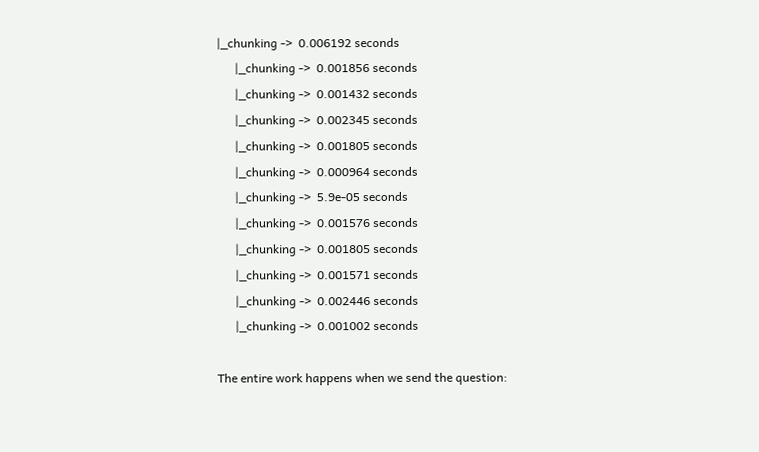|_chunking ->  0.006192 seconds
      |_chunking ->  0.001856 seconds
      |_chunking ->  0.001432 seconds
      |_chunking ->  0.002345 seconds
      |_chunking ->  0.001805 seconds
      |_chunking ->  0.000964 seconds
      |_chunking ->  5.9e-05 seconds
      |_chunking ->  0.001576 seconds
      |_chunking ->  0.001805 seconds
      |_chunking ->  0.001571 seconds
      |_chunking ->  0.002446 seconds
      |_chunking ->  0.001002 seconds

The entire work happens when we send the question: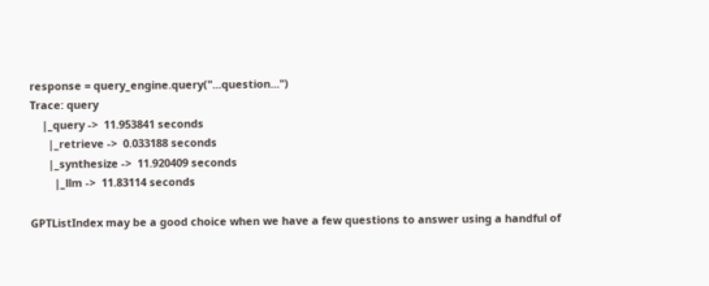response = query_engine.query("...question...")
Trace: query
    |_query ->  11.953841 seconds
      |_retrieve ->  0.033188 seconds
      |_synthesize ->  11.920409 seconds
        |_llm ->  11.83114 seconds

GPTListIndex may be a good choice when we have a few questions to answer using a handful of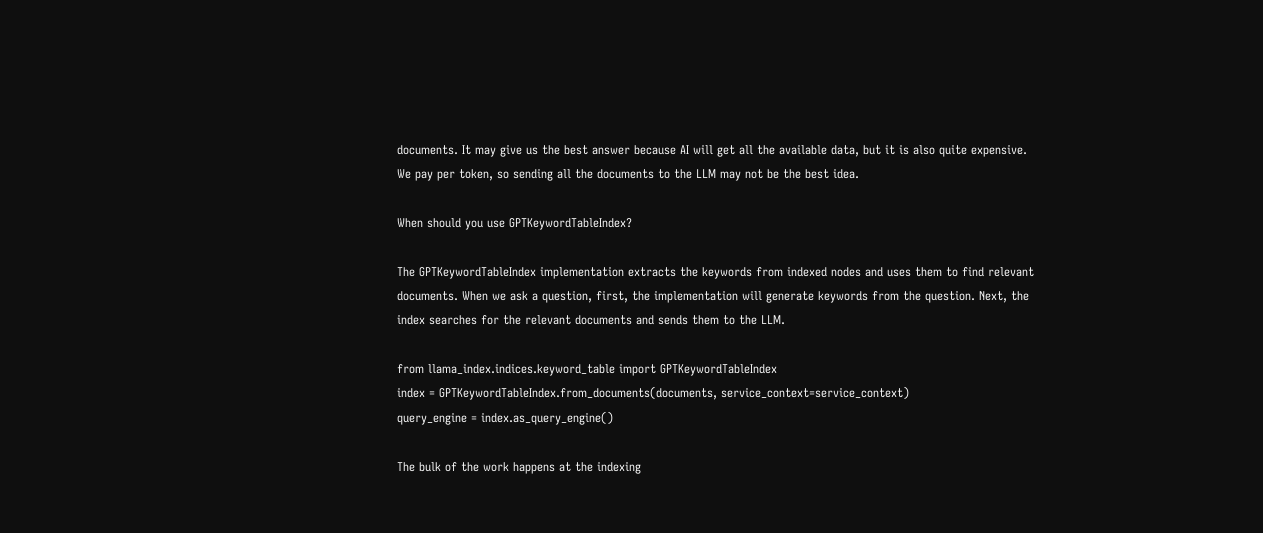documents. It may give us the best answer because AI will get all the available data, but it is also quite expensive. We pay per token, so sending all the documents to the LLM may not be the best idea.

When should you use GPTKeywordTableIndex?

The GPTKeywordTableIndex implementation extracts the keywords from indexed nodes and uses them to find relevant documents. When we ask a question, first, the implementation will generate keywords from the question. Next, the index searches for the relevant documents and sends them to the LLM.

from llama_index.indices.keyword_table import GPTKeywordTableIndex
index = GPTKeywordTableIndex.from_documents(documents, service_context=service_context)
query_engine = index.as_query_engine()

The bulk of the work happens at the indexing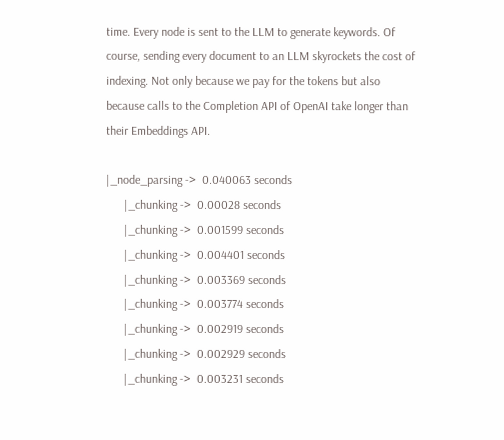time. Every node is sent to the LLM to generate keywords. Of course, sending every document to an LLM skyrockets the cost of indexing. Not only because we pay for the tokens but also because calls to the Completion API of OpenAI take longer than their Embeddings API.

|_node_parsing ->  0.040063 seconds
      |_chunking ->  0.00028 seconds
      |_chunking ->  0.001599 seconds
      |_chunking ->  0.004401 seconds
      |_chunking ->  0.003369 seconds
      |_chunking ->  0.003774 seconds
      |_chunking ->  0.002919 seconds
      |_chunking ->  0.002929 seconds
      |_chunking ->  0.003231 seconds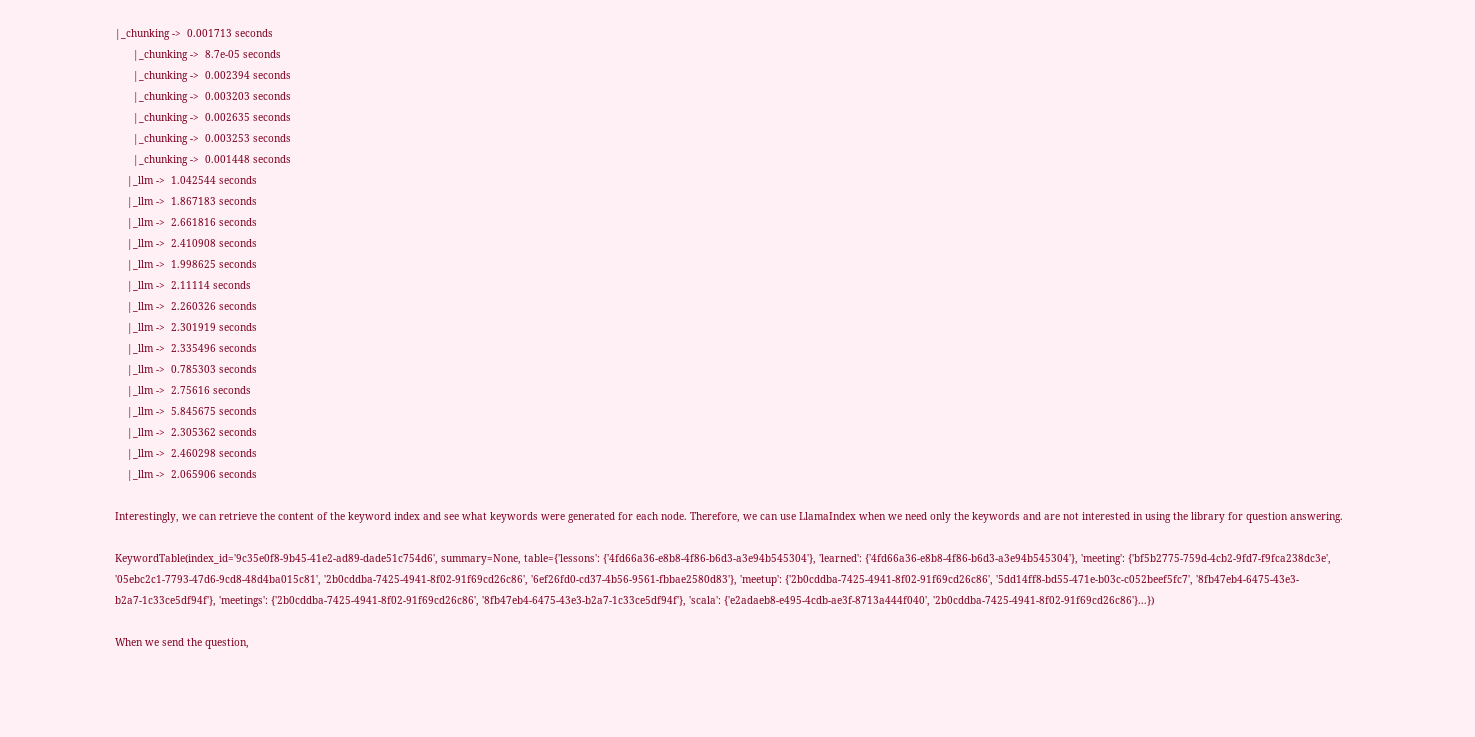|_chunking ->  0.001713 seconds
      |_chunking ->  8.7e-05 seconds
      |_chunking ->  0.002394 seconds
      |_chunking ->  0.003203 seconds
      |_chunking ->  0.002635 seconds
      |_chunking ->  0.003253 seconds
      |_chunking ->  0.001448 seconds
    |_llm ->  1.042544 seconds
    |_llm ->  1.867183 seconds
    |_llm ->  2.661816 seconds
    |_llm ->  2.410908 seconds
    |_llm ->  1.998625 seconds
    |_llm ->  2.11114 seconds
    |_llm ->  2.260326 seconds
    |_llm ->  2.301919 seconds
    |_llm ->  2.335496 seconds
    |_llm ->  0.785303 seconds
    |_llm ->  2.75616 seconds
    |_llm ->  5.845675 seconds
    |_llm ->  2.305362 seconds
    |_llm ->  2.460298 seconds
    |_llm ->  2.065906 seconds

Interestingly, we can retrieve the content of the keyword index and see what keywords were generated for each node. Therefore, we can use LlamaIndex when we need only the keywords and are not interested in using the library for question answering.

KeywordTable(index_id='9c35e0f8-9b45-41e2-ad89-dade51c754d6', summary=None, table={'lessons': {'4fd66a36-e8b8-4f86-b6d3-a3e94b545304'}, 'learned': {'4fd66a36-e8b8-4f86-b6d3-a3e94b545304'}, 'meeting': {'bf5b2775-759d-4cb2-9fd7-f9fca238dc3e', '05ebc2c1-7793-47d6-9cd8-48d4ba015c81', '2b0cddba-7425-4941-8f02-91f69cd26c86', '6ef26fd0-cd37-4b56-9561-fbbae2580d83'}, 'meetup': {'2b0cddba-7425-4941-8f02-91f69cd26c86', '5dd14ff8-bd55-471e-b03c-c052beef5fc7', '8fb47eb4-6475-43e3-b2a7-1c33ce5df94f'}, 'meetings': {'2b0cddba-7425-4941-8f02-91f69cd26c86', '8fb47eb4-6475-43e3-b2a7-1c33ce5df94f'}, 'scala': {'e2adaeb8-e495-4cdb-ae3f-8713a444f040', '2b0cddba-7425-4941-8f02-91f69cd26c86'}...})

When we send the question,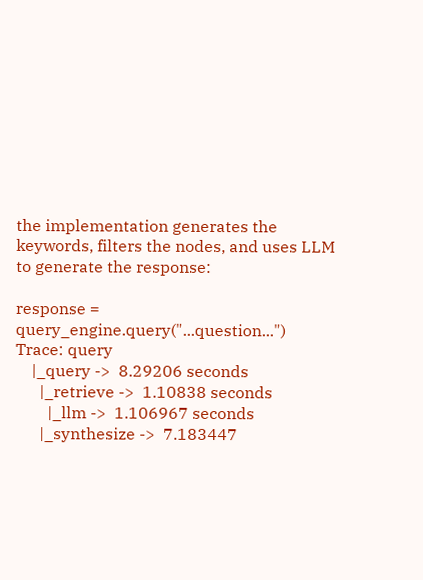the implementation generates the keywords, filters the nodes, and uses LLM to generate the response:

response = query_engine.query("...question...")
Trace: query
    |_query ->  8.29206 seconds
      |_retrieve ->  1.10838 seconds
        |_llm ->  1.106967 seconds
      |_synthesize ->  7.183447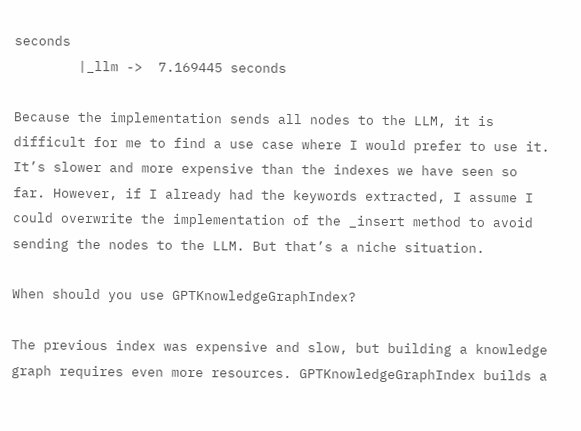seconds
        |_llm ->  7.169445 seconds

Because the implementation sends all nodes to the LLM, it is difficult for me to find a use case where I would prefer to use it. It’s slower and more expensive than the indexes we have seen so far. However, if I already had the keywords extracted, I assume I could overwrite the implementation of the _insert method to avoid sending the nodes to the LLM. But that’s a niche situation.

When should you use GPTKnowledgeGraphIndex?

The previous index was expensive and slow, but building a knowledge graph requires even more resources. GPTKnowledgeGraphIndex builds a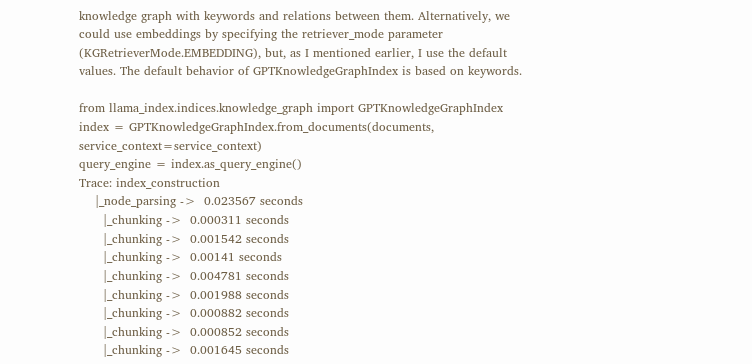knowledge graph with keywords and relations between them. Alternatively, we could use embeddings by specifying the retriever_mode parameter (KGRetrieverMode.EMBEDDING), but, as I mentioned earlier, I use the default values. The default behavior of GPTKnowledgeGraphIndex is based on keywords.

from llama_index.indices.knowledge_graph import GPTKnowledgeGraphIndex
index = GPTKnowledgeGraphIndex.from_documents(documents, service_context=service_context)
query_engine = index.as_query_engine()
Trace: index_construction
    |_node_parsing ->  0.023567 seconds
      |_chunking ->  0.000311 seconds
      |_chunking ->  0.001542 seconds
      |_chunking ->  0.00141 seconds
      |_chunking ->  0.004781 seconds
      |_chunking ->  0.001988 seconds
      |_chunking ->  0.000882 seconds
      |_chunking ->  0.000852 seconds
      |_chunking ->  0.001645 seconds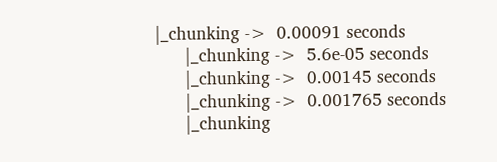|_chunking ->  0.00091 seconds
      |_chunking ->  5.6e-05 seconds
      |_chunking ->  0.00145 seconds
      |_chunking ->  0.001765 seconds
      |_chunking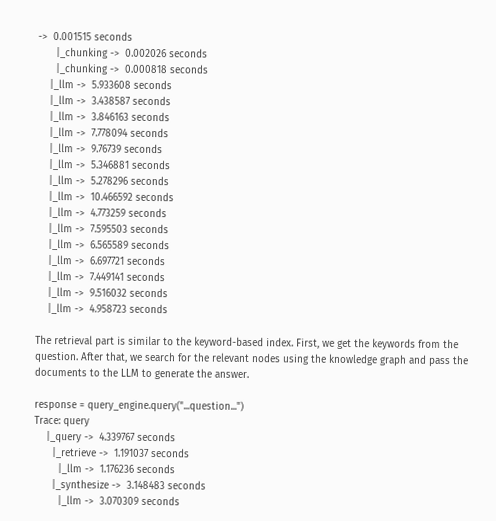->  0.001515 seconds
      |_chunking ->  0.002026 seconds
      |_chunking ->  0.000818 seconds
    |_llm ->  5.933608 seconds
    |_llm ->  3.438587 seconds
    |_llm ->  3.846163 seconds
    |_llm ->  7.778094 seconds
    |_llm ->  9.76739 seconds
    |_llm ->  5.346881 seconds
    |_llm ->  5.278296 seconds
    |_llm ->  10.466592 seconds
    |_llm ->  4.773259 seconds
    |_llm ->  7.595503 seconds
    |_llm ->  6.565589 seconds
    |_llm ->  6.697721 seconds
    |_llm ->  7.449141 seconds
    |_llm ->  9.516032 seconds
    |_llm ->  4.958723 seconds

The retrieval part is similar to the keyword-based index. First, we get the keywords from the question. After that, we search for the relevant nodes using the knowledge graph and pass the documents to the LLM to generate the answer.

response = query_engine.query("...question...")
Trace: query
    |_query ->  4.339767 seconds
      |_retrieve ->  1.191037 seconds
        |_llm ->  1.176236 seconds
      |_synthesize ->  3.148483 seconds
        |_llm ->  3.070309 seconds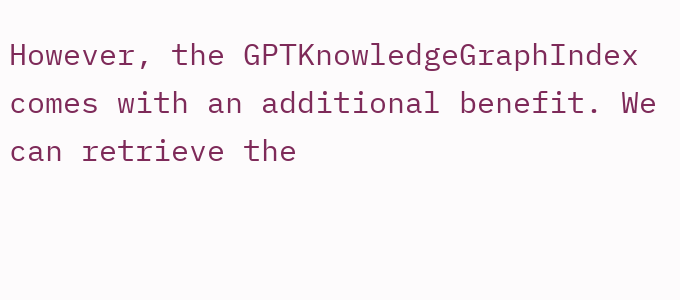However, the GPTKnowledgeGraphIndex comes with an additional benefit. We can retrieve the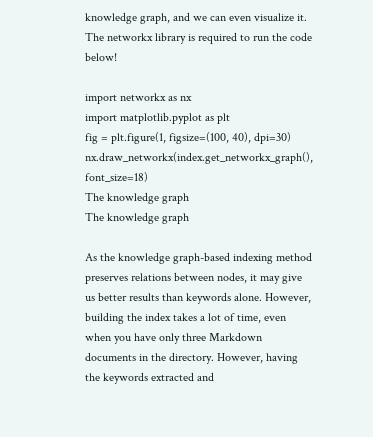knowledge graph, and we can even visualize it. The networkx library is required to run the code below!

import networkx as nx
import matplotlib.pyplot as plt
fig = plt.figure(1, figsize=(100, 40), dpi=30)
nx.draw_networkx(index.get_networkx_graph(), font_size=18)
The knowledge graph
The knowledge graph

As the knowledge graph-based indexing method preserves relations between nodes, it may give us better results than keywords alone. However, building the index takes a lot of time, even when you have only three Markdown documents in the directory. However, having the keywords extracted and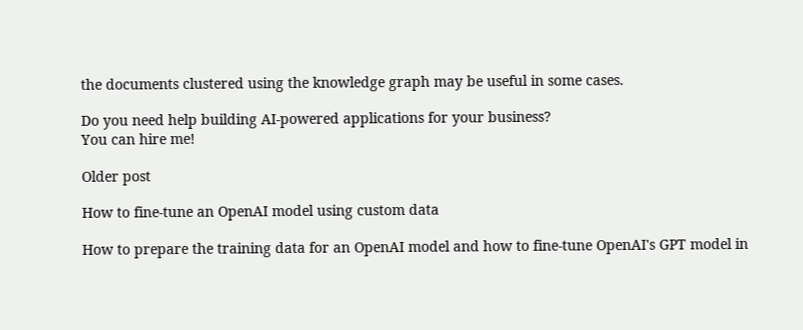the documents clustered using the knowledge graph may be useful in some cases.

Do you need help building AI-powered applications for your business?
You can hire me!

Older post

How to fine-tune an OpenAI model using custom data

How to prepare the training data for an OpenAI model and how to fine-tune OpenAI's GPT model in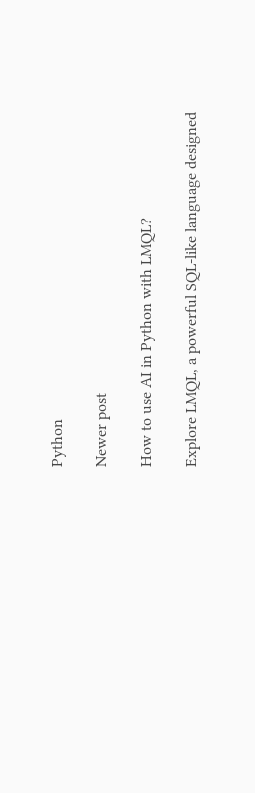Python

Newer post

How to use AI in Python with LMQL?

Explore LMQL, a powerful SQL-like language designed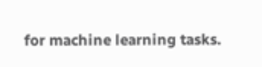for machine learning tasks.